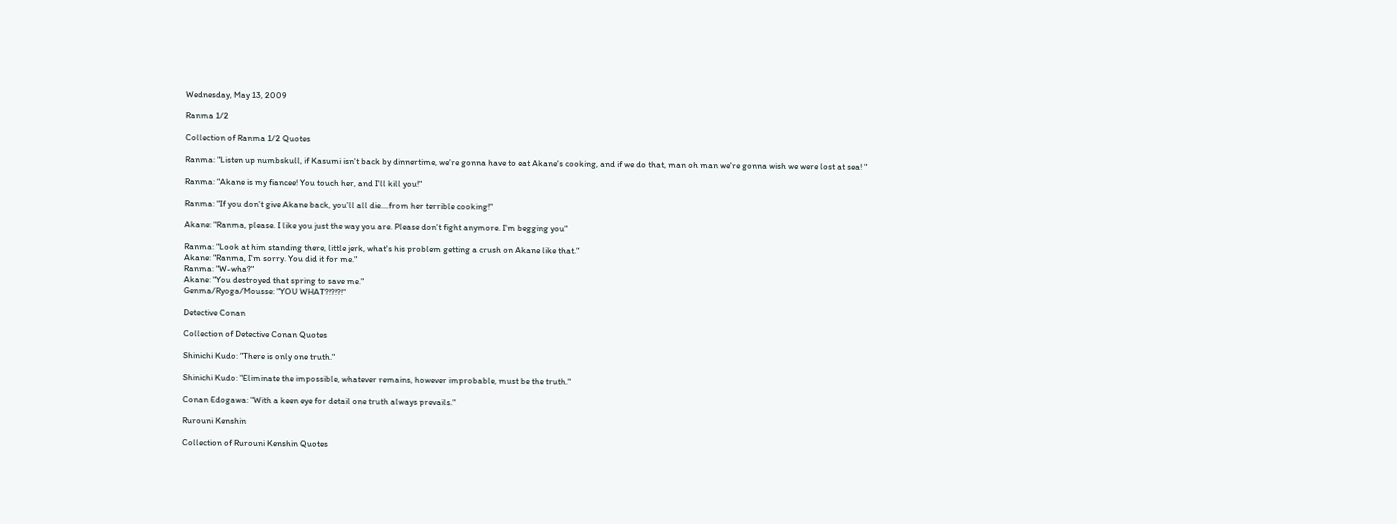Wednesday, May 13, 2009

Ranma 1/2

Collection of Ranma 1/2 Quotes

Ranma: "Listen up numbskull, if Kasumi isn't back by dinnertime, we're gonna have to eat Akane's cooking, and if we do that, man oh man we're gonna wish we were lost at sea! "

Ranma: "Akane is my fiancee! You touch her, and I'll kill you!"

Ranma: "If you don't give Akane back, you'll all die....from her terrible cooking!"

Akane: "Ranma, please. I like you just the way you are. Please don't fight anymore. I'm begging you"

Ranma: "Look at him standing there, little jerk, what's his problem getting a crush on Akane like that."
Akane: "Ranma, I'm sorry. You did it for me."
Ranma: "W-wha?"
Akane: "You destroyed that spring to save me."
Genma/Ryoga/Mousse: "YOU WHAT?!?!?!“

Detective Conan

Collection of Detective Conan Quotes

Shinichi Kudo: "There is only one truth."

Shinichi Kudo: "Eliminate the impossible, whatever remains, however improbable, must be the truth."

Conan Edogawa: "With a keen eye for detail one truth always prevails."

Rurouni Kenshin

Collection of Rurouni Kenshin Quotes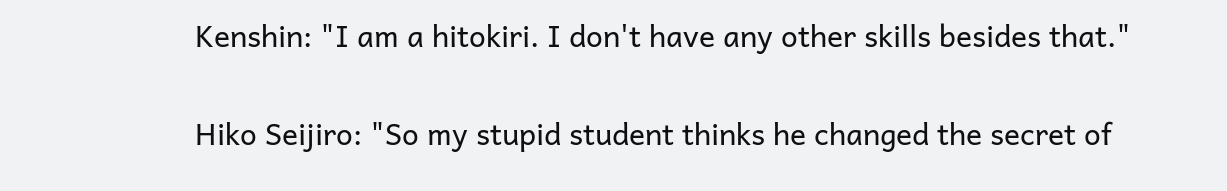Kenshin: "I am a hitokiri. I don't have any other skills besides that."

Hiko Seijiro: "So my stupid student thinks he changed the secret of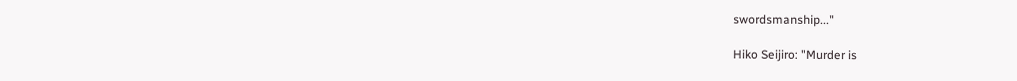swordsmanship..."

Hiko Seijiro: "Murder is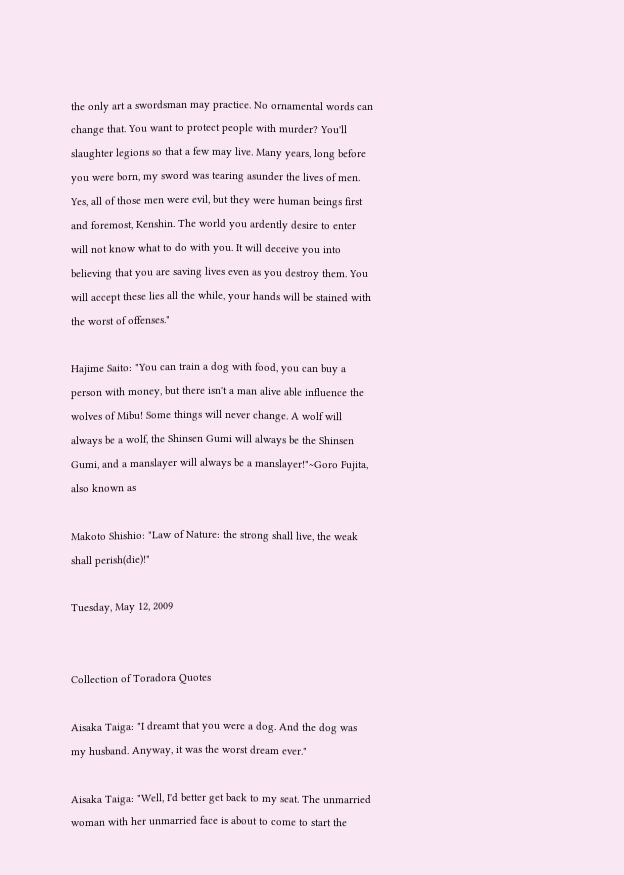the only art a swordsman may practice. No ornamental words can change that. You want to protect people with murder? You'll slaughter legions so that a few may live. Many years, long before you were born, my sword was tearing asunder the lives of men. Yes, all of those men were evil, but they were human beings first and foremost, Kenshin. The world you ardently desire to enter will not know what to do with you. It will deceive you into believing that you are saving lives even as you destroy them. You will accept these lies all the while, your hands will be stained with the worst of offenses."

Hajime Saito: "You can train a dog with food, you can buy a person with money, but there isn't a man alive able influence the wolves of Mibu! Some things will never change. A wolf will always be a wolf, the Shinsen Gumi will always be the Shinsen Gumi, and a manslayer will always be a manslayer!"~Goro Fujita, also known as

Makoto Shishio: "Law of Nature: the strong shall live, the weak shall perish(die)!"

Tuesday, May 12, 2009


Collection of Toradora Quotes

Aisaka Taiga: "I dreamt that you were a dog. And the dog was my husband. Anyway, it was the worst dream ever."

Aisaka Taiga: "Well, I'd better get back to my seat. The unmarried woman with her unmarried face is about to come to start the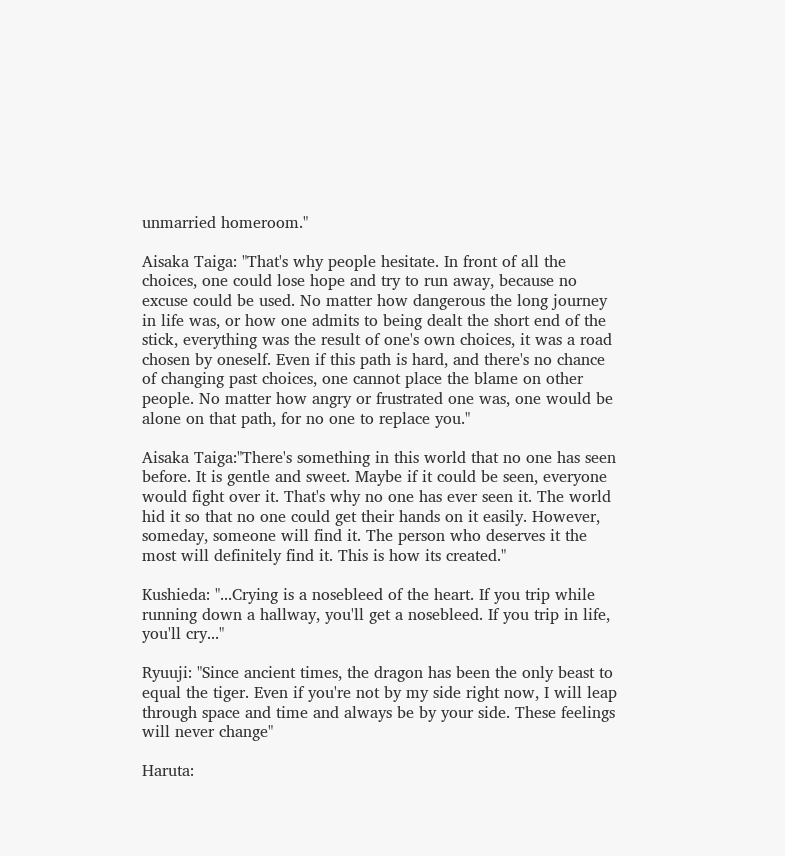unmarried homeroom."

Aisaka Taiga: "That's why people hesitate. In front of all the choices, one could lose hope and try to run away, because no excuse could be used. No matter how dangerous the long journey in life was, or how one admits to being dealt the short end of the stick, everything was the result of one's own choices, it was a road chosen by oneself. Even if this path is hard, and there's no chance of changing past choices, one cannot place the blame on other people. No matter how angry or frustrated one was, one would be alone on that path, for no one to replace you."

Aisaka Taiga:"There's something in this world that no one has seen before. It is gentle and sweet. Maybe if it could be seen, everyone would fight over it. That's why no one has ever seen it. The world hid it so that no one could get their hands on it easily. However, someday, someone will find it. The person who deserves it the most will definitely find it. This is how its created."

Kushieda: "...Crying is a nosebleed of the heart. If you trip while running down a hallway, you'll get a nosebleed. If you trip in life, you'll cry..."

Ryuuji: "Since ancient times, the dragon has been the only beast to equal the tiger. Even if you're not by my side right now, I will leap through space and time and always be by your side. These feelings will never change"

Haruta: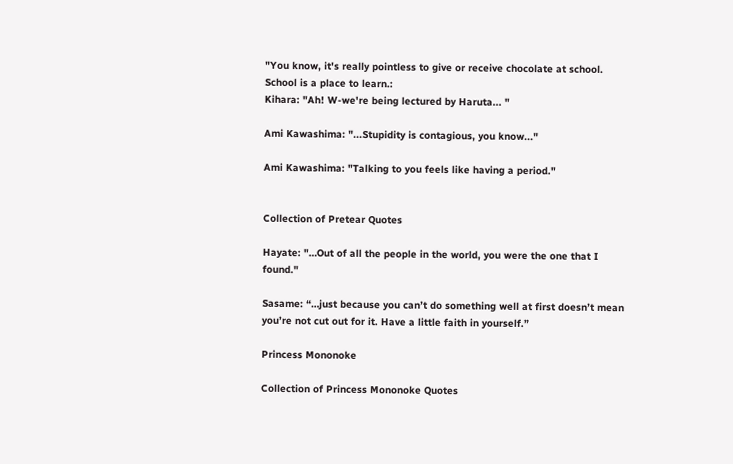"You know, it's really pointless to give or receive chocolate at school. School is a place to learn.:
Kihara: "Ah! W-we're being lectured by Haruta... "

Ami Kawashima: "...Stupidity is contagious, you know..."

Ami Kawashima: "Talking to you feels like having a period."


Collection of Pretear Quotes

Hayate: "…Out of all the people in the world, you were the one that I found."

Sasame: “…just because you can’t do something well at first doesn’t mean you’re not cut out for it. Have a little faith in yourself.”

Princess Mononoke

Collection of Princess Mononoke Quotes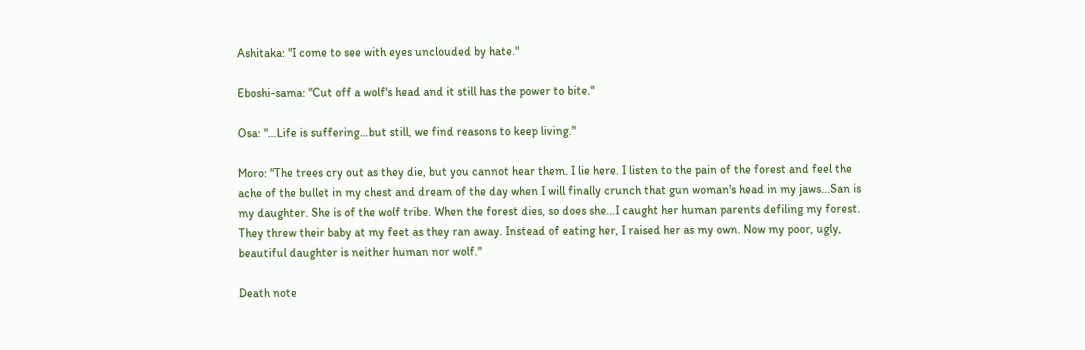Ashitaka: "I come to see with eyes unclouded by hate."

Eboshi-sama: "Cut off a wolf's head and it still has the power to bite."

Osa: "…Life is suffering…but still, we find reasons to keep living."

Moro: "The trees cry out as they die, but you cannot hear them. I lie here. I listen to the pain of the forest and feel the ache of the bullet in my chest and dream of the day when I will finally crunch that gun woman's head in my jaws...San is my daughter. She is of the wolf tribe. When the forest dies, so does she...I caught her human parents defiling my forest. They threw their baby at my feet as they ran away. Instead of eating her, I raised her as my own. Now my poor, ugly, beautiful daughter is neither human nor wolf."

Death note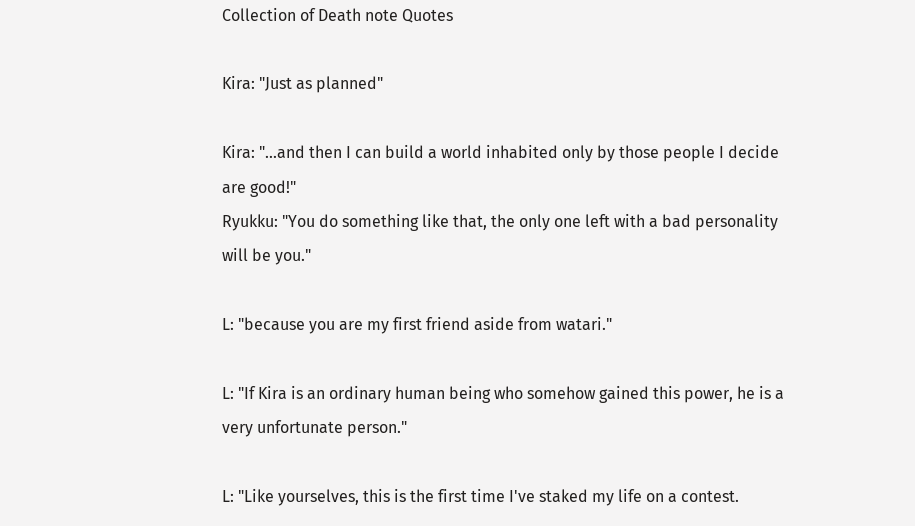Collection of Death note Quotes

Kira: "Just as planned"

Kira: "...and then I can build a world inhabited only by those people I decide are good!"
Ryukku: "You do something like that, the only one left with a bad personality will be you."

L: "because you are my first friend aside from watari."

L: "If Kira is an ordinary human being who somehow gained this power, he is a very unfortunate person."

L: "Like yourselves, this is the first time I've staked my life on a contest.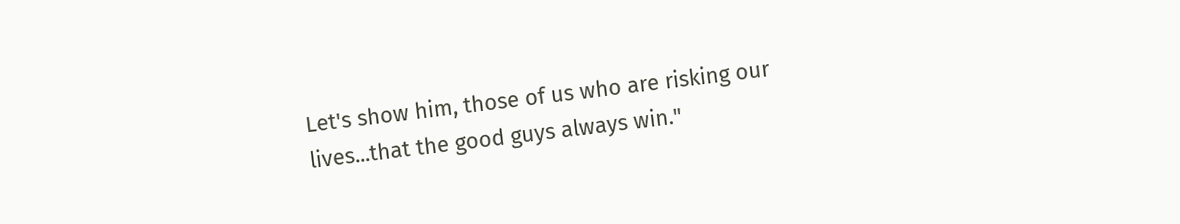Let's show him, those of us who are risking our lives...that the good guys always win."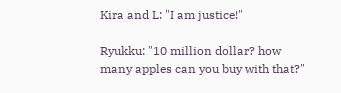Kira and L: "I am justice!"

Ryukku: "10 million dollar? how many apples can you buy with that?"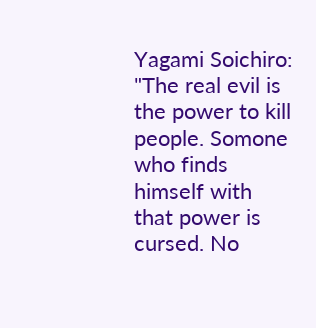Yagami Soichiro: "The real evil is the power to kill people. Somone who finds himself with that power is cursed. No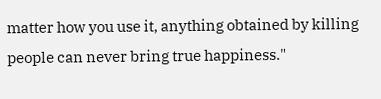matter how you use it, anything obtained by killing people can never bring true happiness."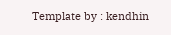Template by : kendhin